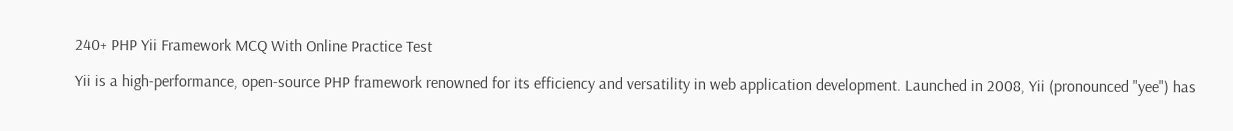240+ PHP Yii Framework MCQ With Online Practice Test

Yii is a high-performance, open-source PHP framework renowned for its efficiency and versatility in web application development. Launched in 2008, Yii (pronounced "yee") has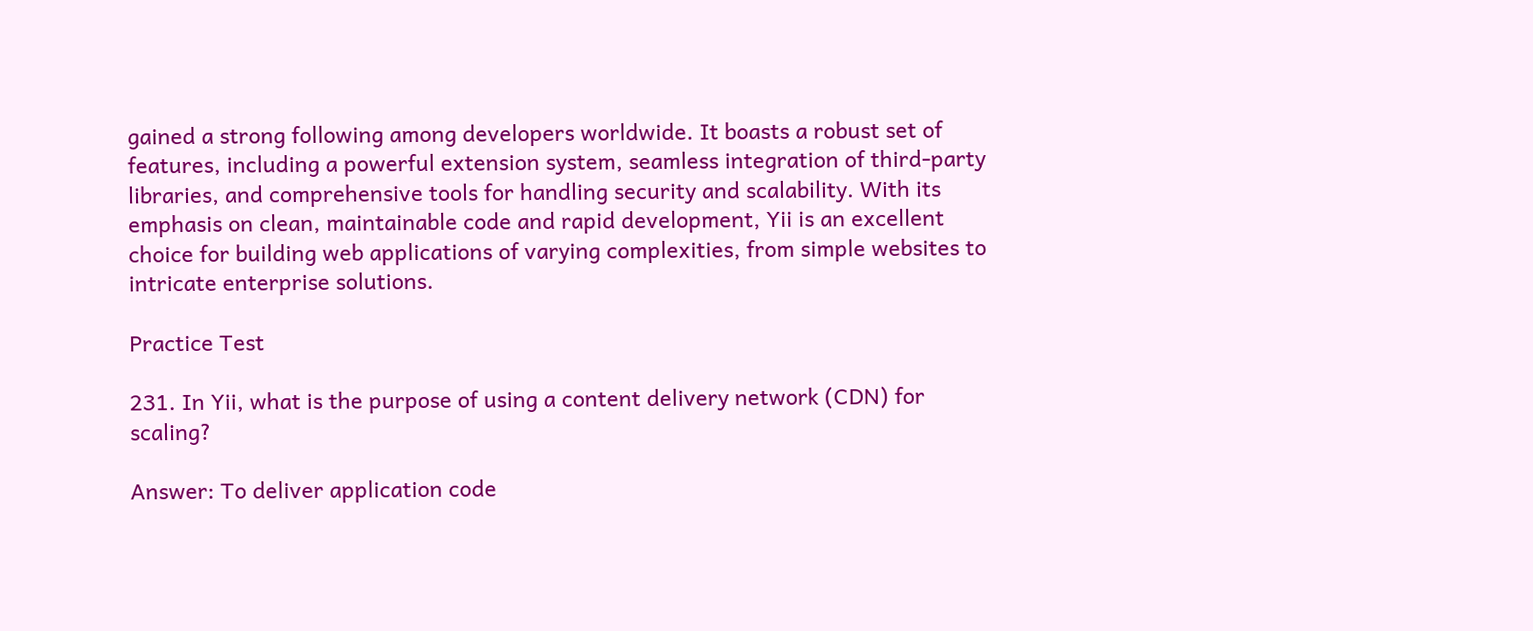gained a strong following among developers worldwide. It boasts a robust set of features, including a powerful extension system, seamless integration of third-party libraries, and comprehensive tools for handling security and scalability. With its emphasis on clean, maintainable code and rapid development, Yii is an excellent choice for building web applications of varying complexities, from simple websites to intricate enterprise solutions.

Practice Test

231. In Yii, what is the purpose of using a content delivery network (CDN) for scaling?

Answer: To deliver application code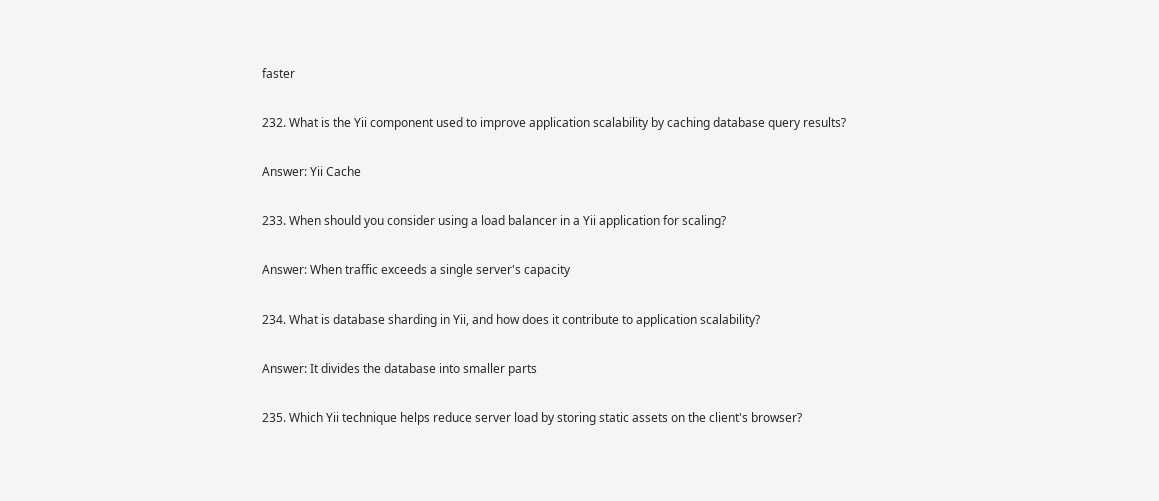faster

232. What is the Yii component used to improve application scalability by caching database query results?

Answer: Yii Cache

233. When should you consider using a load balancer in a Yii application for scaling?

Answer: When traffic exceeds a single server's capacity

234. What is database sharding in Yii, and how does it contribute to application scalability?

Answer: It divides the database into smaller parts

235. Which Yii technique helps reduce server load by storing static assets on the client's browser?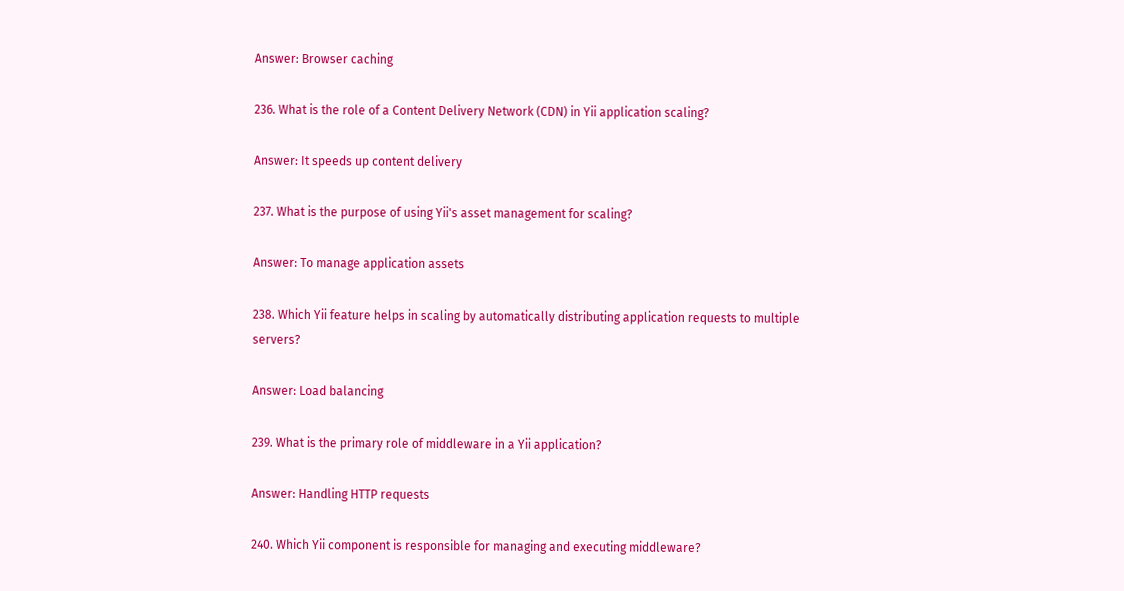Answer: Browser caching

236. What is the role of a Content Delivery Network (CDN) in Yii application scaling?

Answer: It speeds up content delivery

237. What is the purpose of using Yii's asset management for scaling?

Answer: To manage application assets

238. Which Yii feature helps in scaling by automatically distributing application requests to multiple servers?

Answer: Load balancing

239. What is the primary role of middleware in a Yii application?

Answer: Handling HTTP requests

240. Which Yii component is responsible for managing and executing middleware?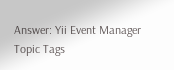Answer: Yii Event Manager
Topic Tags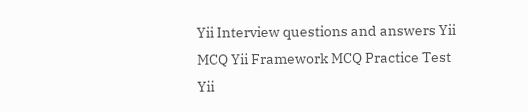Yii Interview questions and answers Yii MCQ Yii Framework MCQ Practice Test Yii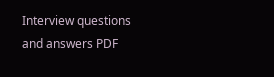Interview questions and answers PDF